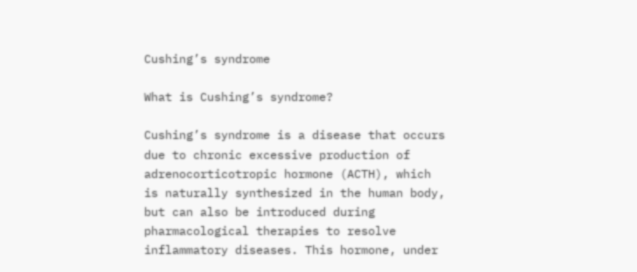Cushing’s syndrome

What is Cushing’s syndrome?

Cushing’s syndrome is a disease that occurs due to chronic excessive production of adrenocorticotropic hormone (ACTH), which is naturally synthesized in the human body, but can also be introduced during pharmacological therapies to resolve inflammatory diseases. This hormone, under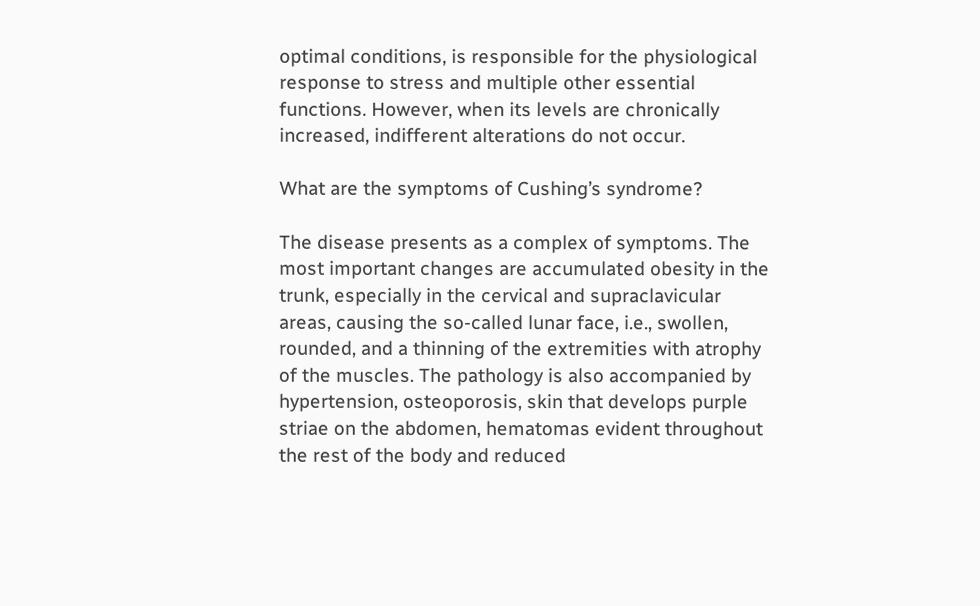optimal conditions, is responsible for the physiological response to stress and multiple other essential functions. However, when its levels are chronically increased, indifferent alterations do not occur.

What are the symptoms of Cushing’s syndrome?

The disease presents as a complex of symptoms. The most important changes are accumulated obesity in the trunk, especially in the cervical and supraclavicular areas, causing the so-called lunar face, i.e., swollen, rounded, and a thinning of the extremities with atrophy of the muscles. The pathology is also accompanied by hypertension, osteoporosis, skin that develops purple striae on the abdomen, hematomas evident throughout the rest of the body and reduced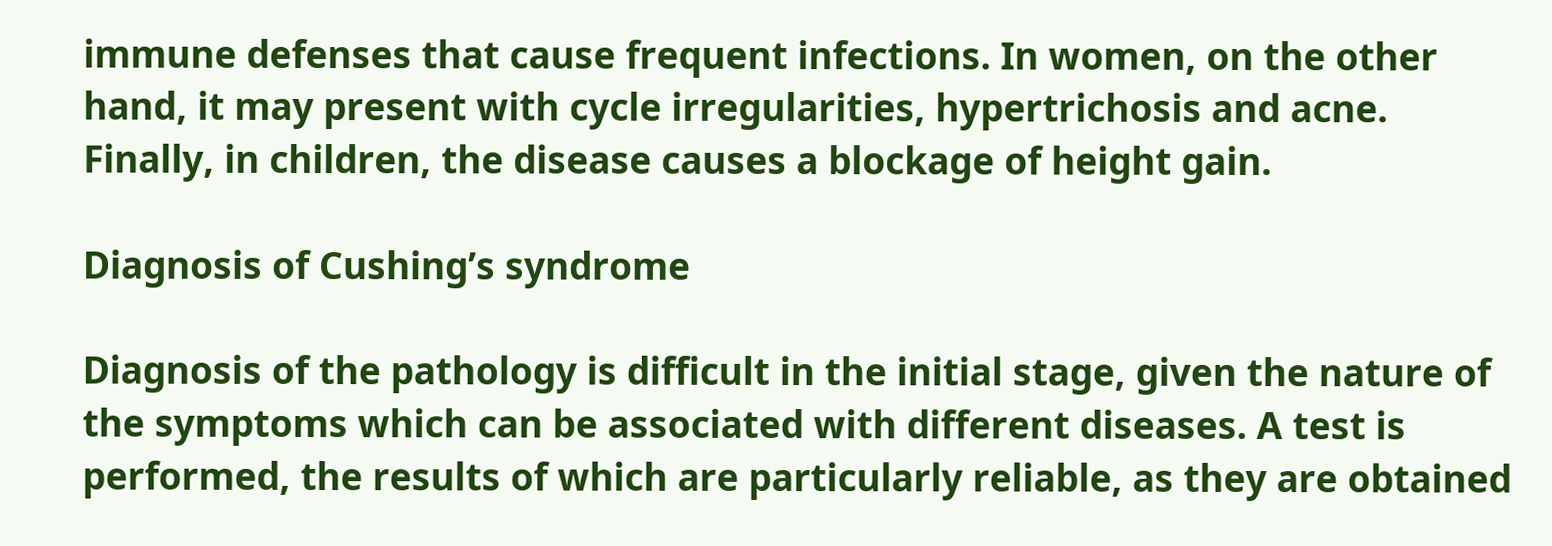immune defenses that cause frequent infections. In women, on the other hand, it may present with cycle irregularities, hypertrichosis and acne. Finally, in children, the disease causes a blockage of height gain.

Diagnosis of Cushing’s syndrome

Diagnosis of the pathology is difficult in the initial stage, given the nature of the symptoms which can be associated with different diseases. A test is performed, the results of which are particularly reliable, as they are obtained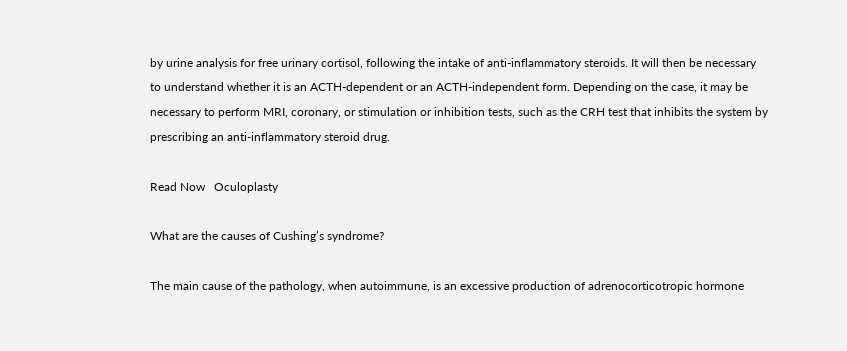by urine analysis for free urinary cortisol, following the intake of anti-inflammatory steroids. It will then be necessary to understand whether it is an ACTH-dependent or an ACTH-independent form. Depending on the case, it may be necessary to perform MRI, coronary, or stimulation or inhibition tests, such as the CRH test that inhibits the system by prescribing an anti-inflammatory steroid drug.

Read Now   Oculoplasty

What are the causes of Cushing’s syndrome?

The main cause of the pathology, when autoimmune, is an excessive production of adrenocorticotropic hormone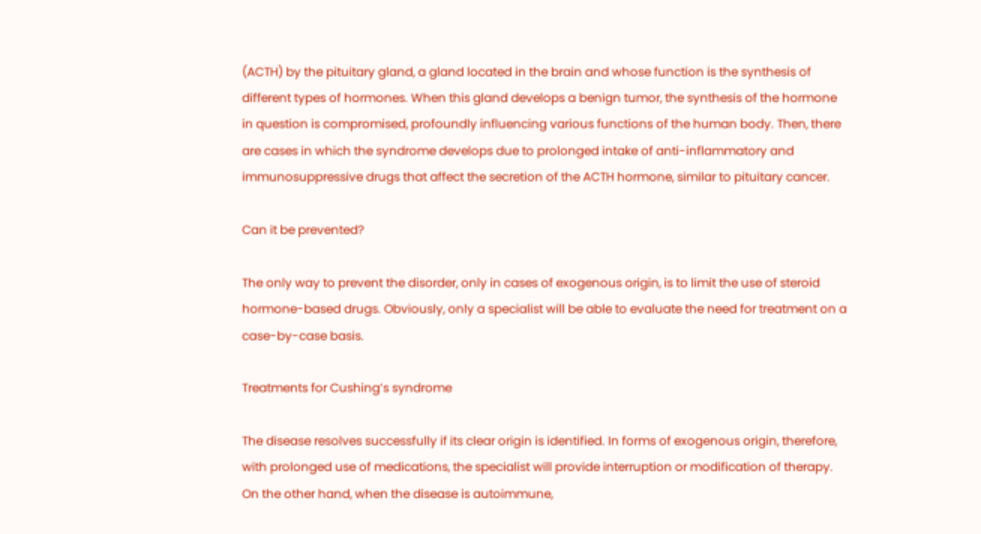(ACTH) by the pituitary gland, a gland located in the brain and whose function is the synthesis of different types of hormones. When this gland develops a benign tumor, the synthesis of the hormone in question is compromised, profoundly influencing various functions of the human body. Then, there are cases in which the syndrome develops due to prolonged intake of anti-inflammatory and immunosuppressive drugs that affect the secretion of the ACTH hormone, similar to pituitary cancer.

Can it be prevented?

The only way to prevent the disorder, only in cases of exogenous origin, is to limit the use of steroid hormone-based drugs. Obviously, only a specialist will be able to evaluate the need for treatment on a case-by-case basis.

Treatments for Cushing’s syndrome

The disease resolves successfully if its clear origin is identified. In forms of exogenous origin, therefore, with prolonged use of medications, the specialist will provide interruption or modification of therapy. On the other hand, when the disease is autoimmune,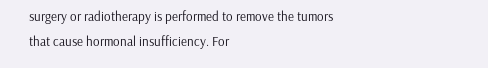surgery or radiotherapy is performed to remove the tumors that cause hormonal insufficiency. For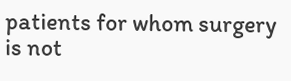patients for whom surgery is not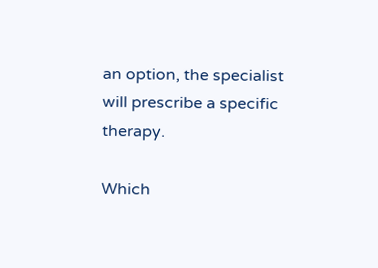an option, the specialist will prescribe a specific therapy.

Which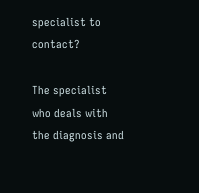specialist to contact?

The specialist who deals with the diagnosis and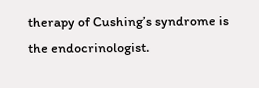therapy of Cushing’s syndrome is the endocrinologist.